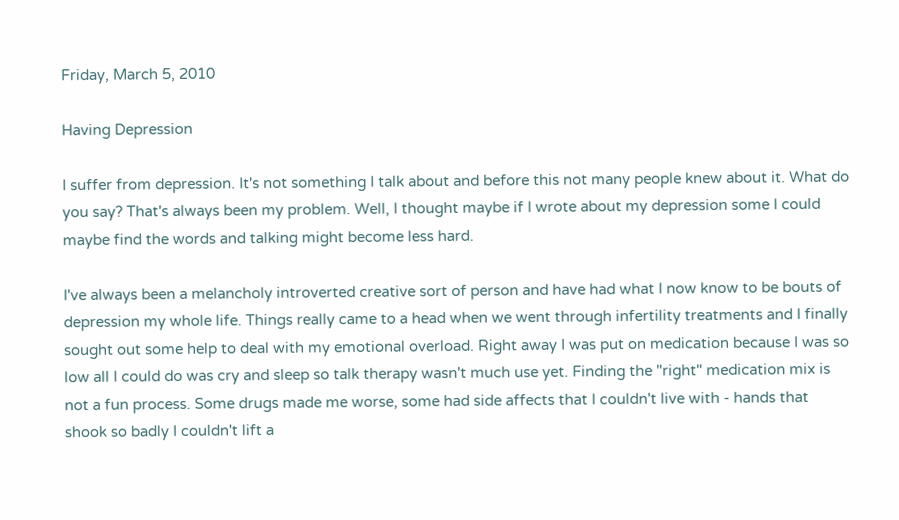Friday, March 5, 2010

Having Depression

I suffer from depression. It's not something I talk about and before this not many people knew about it. What do you say? That's always been my problem. Well, I thought maybe if I wrote about my depression some I could maybe find the words and talking might become less hard.

I've always been a melancholy introverted creative sort of person and have had what I now know to be bouts of depression my whole life. Things really came to a head when we went through infertility treatments and I finally sought out some help to deal with my emotional overload. Right away I was put on medication because I was so low all I could do was cry and sleep so talk therapy wasn't much use yet. Finding the "right" medication mix is not a fun process. Some drugs made me worse, some had side affects that I couldn't live with - hands that shook so badly I couldn't lift a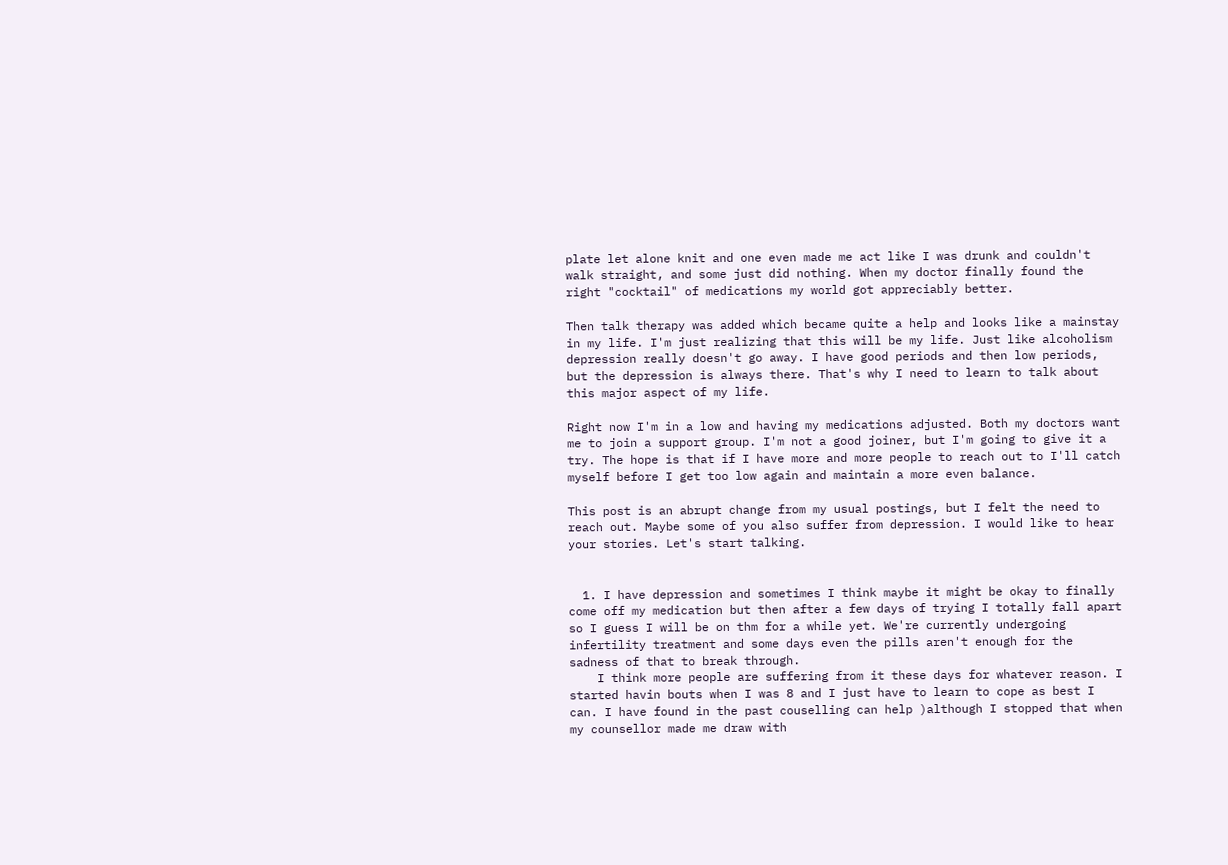plate let alone knit and one even made me act like I was drunk and couldn't walk straight, and some just did nothing. When my doctor finally found the right "cocktail" of medications my world got appreciably better.

Then talk therapy was added which became quite a help and looks like a mainstay in my life. I'm just realizing that this will be my life. Just like alcoholism depression really doesn't go away. I have good periods and then low periods, but the depression is always there. That's why I need to learn to talk about this major aspect of my life.

Right now I'm in a low and having my medications adjusted. Both my doctors want me to join a support group. I'm not a good joiner, but I'm going to give it a try. The hope is that if I have more and more people to reach out to I'll catch myself before I get too low again and maintain a more even balance.

This post is an abrupt change from my usual postings, but I felt the need to reach out. Maybe some of you also suffer from depression. I would like to hear your stories. Let's start talking.


  1. I have depression and sometimes I think maybe it might be okay to finally come off my medication but then after a few days of trying I totally fall apart so I guess I will be on thm for a while yet. We're currently undergoing infertility treatment and some days even the pills aren't enough for the sadness of that to break through.
    I think more people are suffering from it these days for whatever reason. I started havin bouts when I was 8 and I just have to learn to cope as best I can. I have found in the past couselling can help )although I stopped that when my counsellor made me draw with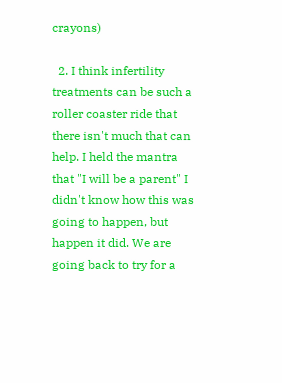crayons)

  2. I think infertility treatments can be such a roller coaster ride that there isn't much that can help. I held the mantra that "I will be a parent" I didn't know how this was going to happen, but happen it did. We are going back to try for a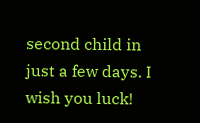second child in just a few days. I wish you luck!